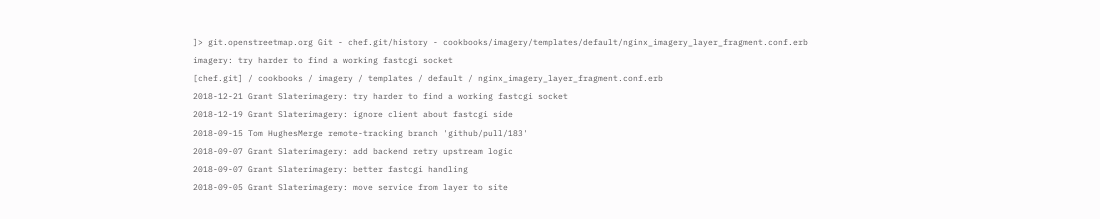]> git.openstreetmap.org Git - chef.git/history - cookbooks/imagery/templates/default/nginx_imagery_layer_fragment.conf.erb
imagery: try harder to find a working fastcgi socket
[chef.git] / cookbooks / imagery / templates / default / nginx_imagery_layer_fragment.conf.erb
2018-12-21 Grant Slaterimagery: try harder to find a working fastcgi socket
2018-12-19 Grant Slaterimagery: ignore client about fastcgi side
2018-09-15 Tom HughesMerge remote-tracking branch 'github/pull/183'
2018-09-07 Grant Slaterimagery: add backend retry upstream logic
2018-09-07 Grant Slaterimagery: better fastcgi handling
2018-09-05 Grant Slaterimagery: move service from layer to site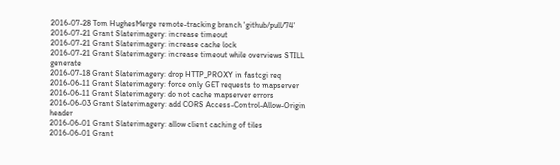2016-07-28 Tom HughesMerge remote-tracking branch 'github/pull/74'
2016-07-21 Grant Slaterimagery: increase timeout
2016-07-21 Grant Slaterimagery: increase cache lock
2016-07-21 Grant Slaterimagery: increase timeout while overviews STILL generate
2016-07-18 Grant Slaterimagery: drop HTTP_PROXY in fastcgi req
2016-06-11 Grant Slaterimagery: force only GET requests to mapserver
2016-06-11 Grant Slaterimagery: do not cache mapserver errors
2016-06-03 Grant Slaterimagery: add CORS Access-Control-Allow-Origin header
2016-06-01 Grant Slaterimagery: allow client caching of tiles
2016-06-01 Grant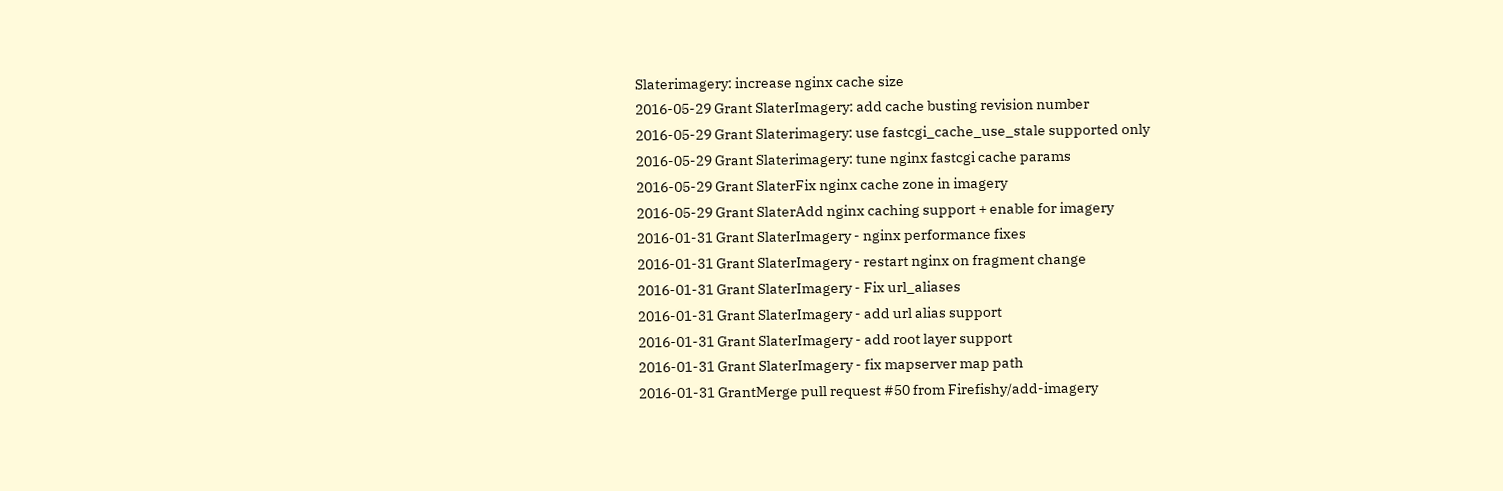Slaterimagery: increase nginx cache size
2016-05-29 Grant SlaterImagery: add cache busting revision number
2016-05-29 Grant Slaterimagery: use fastcgi_cache_use_stale supported only
2016-05-29 Grant Slaterimagery: tune nginx fastcgi cache params
2016-05-29 Grant SlaterFix nginx cache zone in imagery
2016-05-29 Grant SlaterAdd nginx caching support + enable for imagery
2016-01-31 Grant SlaterImagery - nginx performance fixes
2016-01-31 Grant SlaterImagery - restart nginx on fragment change
2016-01-31 Grant SlaterImagery - Fix url_aliases
2016-01-31 Grant SlaterImagery - add url alias support
2016-01-31 Grant SlaterImagery - add root layer support
2016-01-31 Grant SlaterImagery - fix mapserver map path
2016-01-31 GrantMerge pull request #50 from Firefishy/add-imagery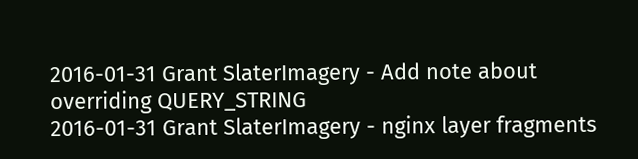2016-01-31 Grant SlaterImagery - Add note about overriding QUERY_STRING
2016-01-31 Grant SlaterImagery - nginx layer fragments